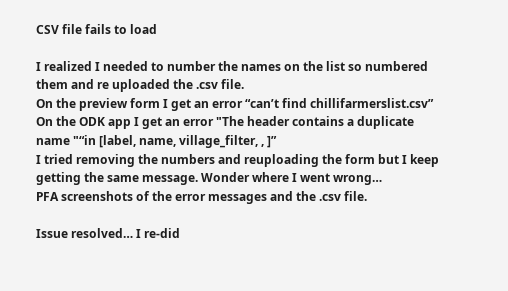CSV file fails to load

I realized I needed to number the names on the list so numbered them and re uploaded the .csv file.
On the preview form I get an error “can’t find chillifarmerslist.csv”
On the ODK app I get an error "The header contains a duplicate name "“in [label, name, village_filter, , ]”
I tried removing the numbers and reuploading the form but I keep getting the same message. Wonder where I went wrong…
PFA screenshots of the error messages and the .csv file.

Issue resolved… I re-did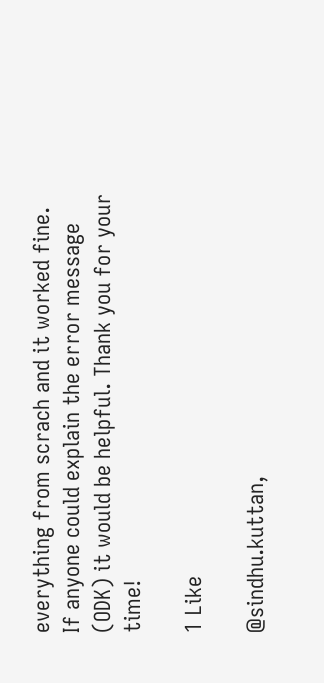everything from scrach and it worked fine. If anyone could explain the error message (ODK) it would be helpful. Thank you for your time!

1 Like

@sindhu.kuttan,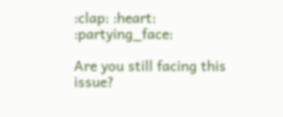:clap: :heart: :partying_face:

Are you still facing this issue?